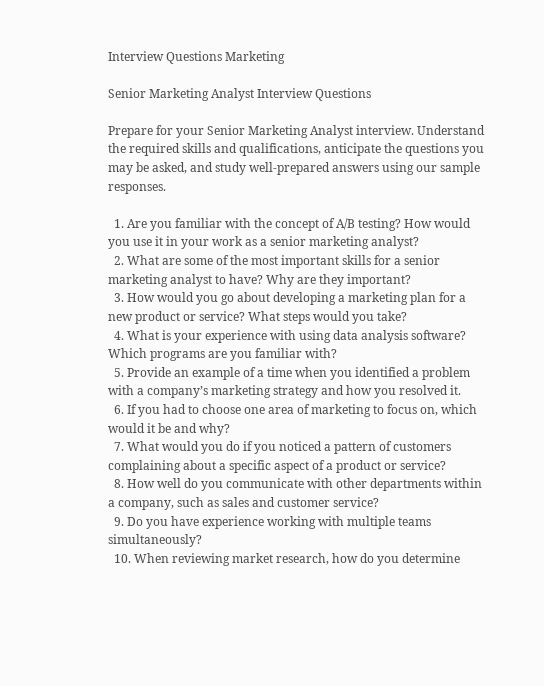Interview Questions Marketing

Senior Marketing Analyst Interview Questions

Prepare for your Senior Marketing Analyst interview. Understand the required skills and qualifications, anticipate the questions you may be asked, and study well-prepared answers using our sample responses.

  1. Are you familiar with the concept of A/B testing? How would you use it in your work as a senior marketing analyst?
  2. What are some of the most important skills for a senior marketing analyst to have? Why are they important?
  3. How would you go about developing a marketing plan for a new product or service? What steps would you take?
  4. What is your experience with using data analysis software? Which programs are you familiar with?
  5. Provide an example of a time when you identified a problem with a company’s marketing strategy and how you resolved it.
  6. If you had to choose one area of marketing to focus on, which would it be and why?
  7. What would you do if you noticed a pattern of customers complaining about a specific aspect of a product or service?
  8. How well do you communicate with other departments within a company, such as sales and customer service?
  9. Do you have experience working with multiple teams simultaneously?
  10. When reviewing market research, how do you determine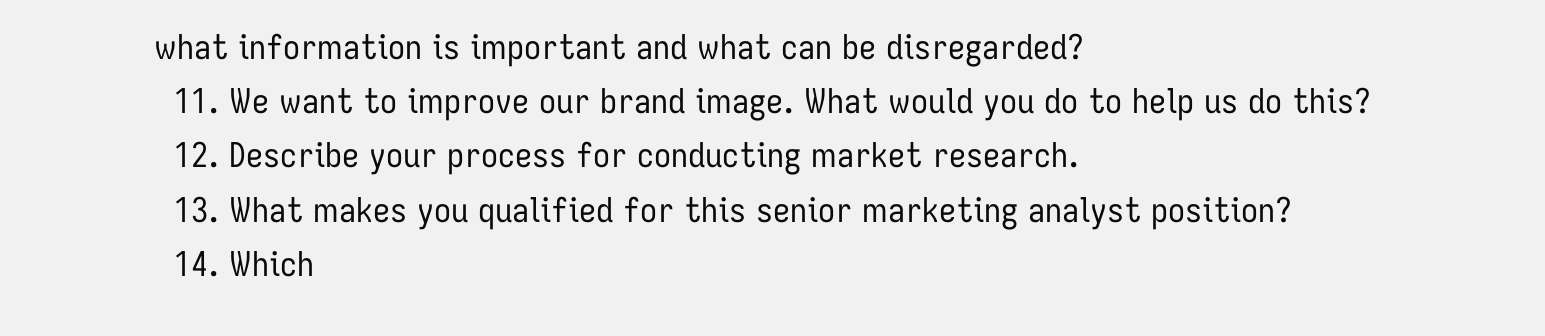what information is important and what can be disregarded?
  11. We want to improve our brand image. What would you do to help us do this?
  12. Describe your process for conducting market research.
  13. What makes you qualified for this senior marketing analyst position?
  14. Which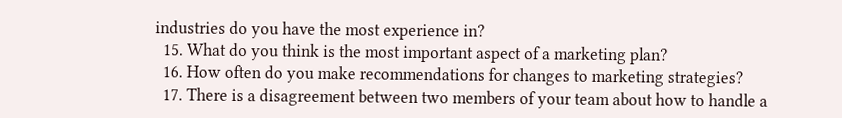industries do you have the most experience in?
  15. What do you think is the most important aspect of a marketing plan?
  16. How often do you make recommendations for changes to marketing strategies?
  17. There is a disagreement between two members of your team about how to handle a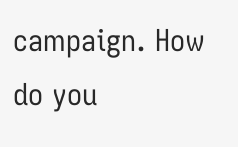campaign. How do you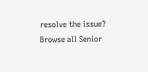resolve the issue?
Browse all Senior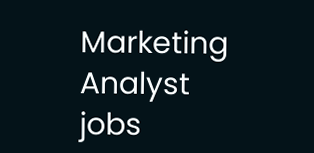Marketing Analyst jobs